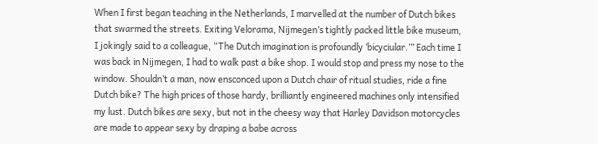When I first began teaching in the Netherlands, I marvelled at the number of Dutch bikes that swarmed the streets. Exiting Velorama, Nijmegen’s tightly packed little bike museum, I jokingly said to a colleague, “The Dutch imagination is profoundly ‘bicyciular.’” Each time I was back in Nijmegen, I had to walk past a bike shop. I would stop and press my nose to the window. Shouldn’t a man, now ensconced upon a Dutch chair of ritual studies, ride a fine Dutch bike? The high prices of those hardy, brilliantly engineered machines only intensified my lust. Dutch bikes are sexy, but not in the cheesy way that Harley Davidson motorcycles are made to appear sexy by draping a babe across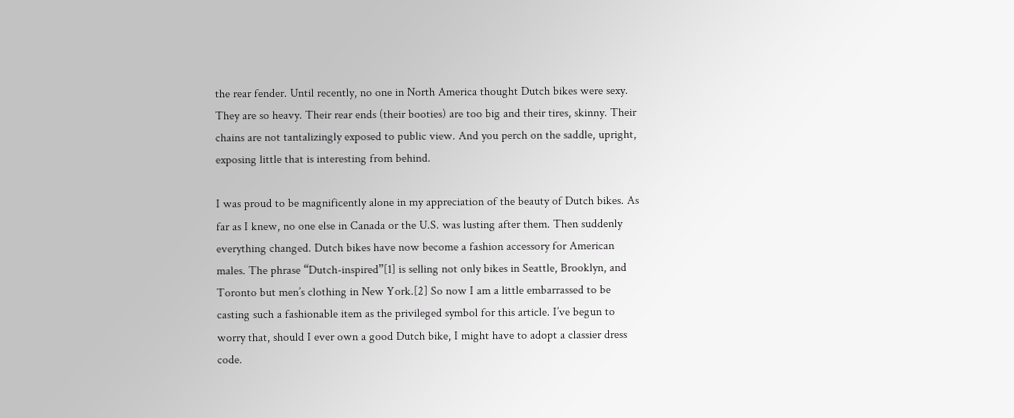the rear fender. Until recently, no one in North America thought Dutch bikes were sexy. They are so heavy. Their rear ends (their booties) are too big and their tires, skinny. Their chains are not tantalizingly exposed to public view. And you perch on the saddle, upright, exposing little that is interesting from behind.

I was proud to be magnificently alone in my appreciation of the beauty of Dutch bikes. As far as I knew, no one else in Canada or the U.S. was lusting after them. Then suddenly everything changed. Dutch bikes have now become a fashion accessory for American males. The phrase “Dutch-inspired”[1] is selling not only bikes in Seattle, Brooklyn, and Toronto but men’s clothing in New York.[2] So now I am a little embarrassed to be casting such a fashionable item as the privileged symbol for this article. I’ve begun to worry that, should I ever own a good Dutch bike, I might have to adopt a classier dress code.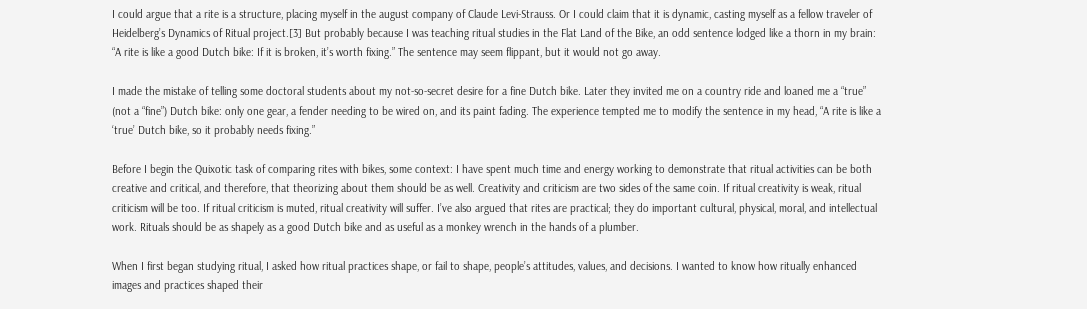I could argue that a rite is a structure, placing myself in the august company of Claude Levi-Strauss. Or I could claim that it is dynamic, casting myself as a fellow traveler of Heidelberg’s Dynamics of Ritual project.[3] But probably because I was teaching ritual studies in the Flat Land of the Bike, an odd sentence lodged like a thorn in my brain: “A rite is like a good Dutch bike: If it is broken, it’s worth fixing.” The sentence may seem flippant, but it would not go away.

I made the mistake of telling some doctoral students about my not-so-secret desire for a fine Dutch bike. Later they invited me on a country ride and loaned me a “true” (not a “fine”) Dutch bike: only one gear, a fender needing to be wired on, and its paint fading. The experience tempted me to modify the sentence in my head, “A rite is like a ‘true’ Dutch bike, so it probably needs fixing.”

Before I begin the Quixotic task of comparing rites with bikes, some context: I have spent much time and energy working to demonstrate that ritual activities can be both creative and critical, and therefore, that theorizing about them should be as well. Creativity and criticism are two sides of the same coin. If ritual creativity is weak, ritual criticism will be too. If ritual criticism is muted, ritual creativity will suffer. I’ve also argued that rites are practical; they do important cultural, physical, moral, and intellectual work. Rituals should be as shapely as a good Dutch bike and as useful as a monkey wrench in the hands of a plumber.

When I first began studying ritual, I asked how ritual practices shape, or fail to shape, people’s attitudes, values, and decisions. I wanted to know how ritually enhanced images and practices shaped their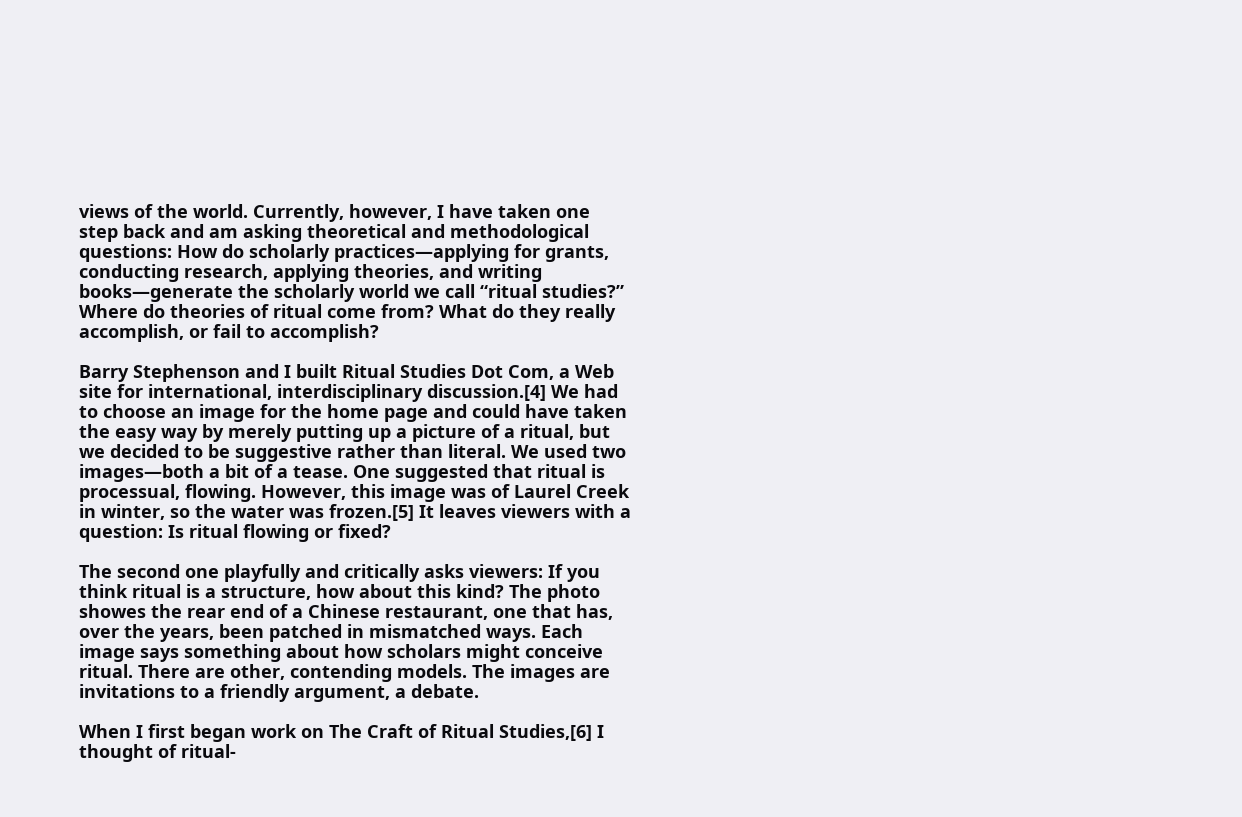views of the world. Currently, however, I have taken one step back and am asking theoretical and methodological questions: How do scholarly practices—applying for grants, conducting research, applying theories, and writing books—generate the scholarly world we call “ritual studies?” Where do theories of ritual come from? What do they really accomplish, or fail to accomplish?

Barry Stephenson and I built Ritual Studies Dot Com, a Web site for international, interdisciplinary discussion.[4] We had to choose an image for the home page and could have taken the easy way by merely putting up a picture of a ritual, but we decided to be suggestive rather than literal. We used two images—both a bit of a tease. One suggested that ritual is processual, flowing. However, this image was of Laurel Creek in winter, so the water was frozen.[5] It leaves viewers with a question: Is ritual flowing or fixed?

The second one playfully and critically asks viewers: If you think ritual is a structure, how about this kind? The photo showes the rear end of a Chinese restaurant, one that has, over the years, been patched in mismatched ways. Each image says something about how scholars might conceive ritual. There are other, contending models. The images are invitations to a friendly argument, a debate.

When I first began work on The Craft of Ritual Studies,[6] I thought of ritual-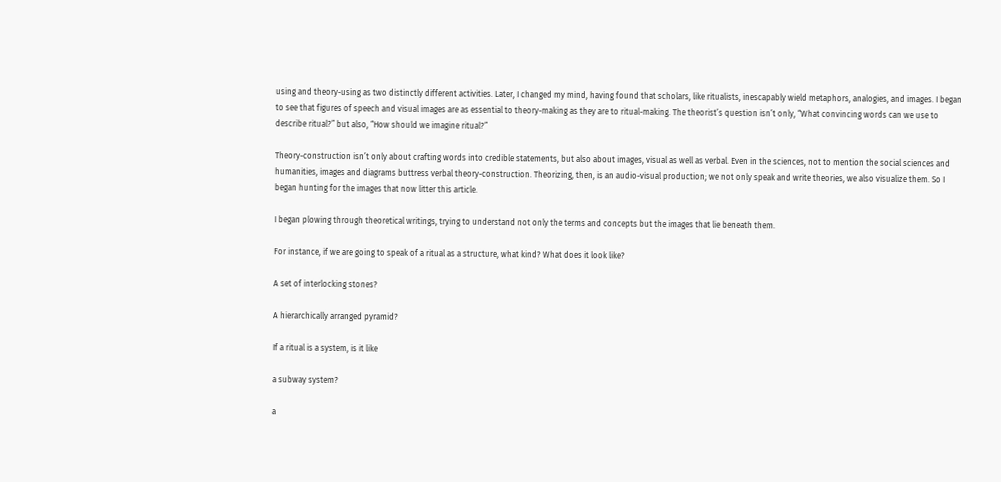using and theory-using as two distinctly different activities. Later, I changed my mind, having found that scholars, like ritualists, inescapably wield metaphors, analogies, and images. I began to see that figures of speech and visual images are as essential to theory-making as they are to ritual-making. The theorist’s question isn’t only, “What convincing words can we use to describe ritual?” but also, “How should we imagine ritual?”

Theory-construction isn’t only about crafting words into credible statements, but also about images, visual as well as verbal. Even in the sciences, not to mention the social sciences and humanities, images and diagrams buttress verbal theory-construction. Theorizing, then, is an audio-visual production; we not only speak and write theories, we also visualize them. So I began hunting for the images that now litter this article.

I began plowing through theoretical writings, trying to understand not only the terms and concepts but the images that lie beneath them.

For instance, if we are going to speak of a ritual as a structure, what kind? What does it look like?

A set of interlocking stones?

A hierarchically arranged pyramid?

If a ritual is a system, is it like

a subway system?

a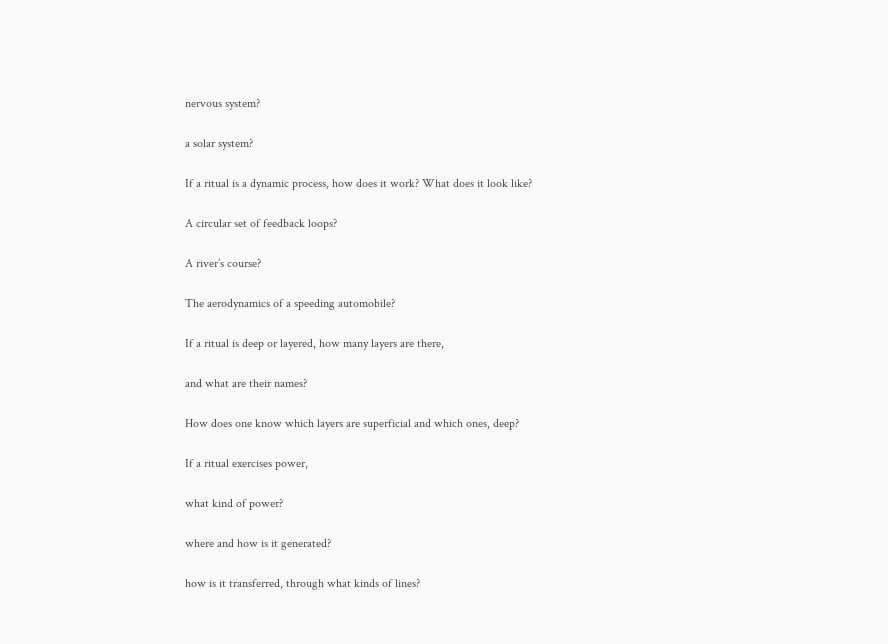nervous system?

a solar system?

If a ritual is a dynamic process, how does it work? What does it look like?

A circular set of feedback loops?

A river’s course?

The aerodynamics of a speeding automobile?

If a ritual is deep or layered, how many layers are there,

and what are their names?

How does one know which layers are superficial and which ones, deep?

If a ritual exercises power,

what kind of power?

where and how is it generated?

how is it transferred, through what kinds of lines?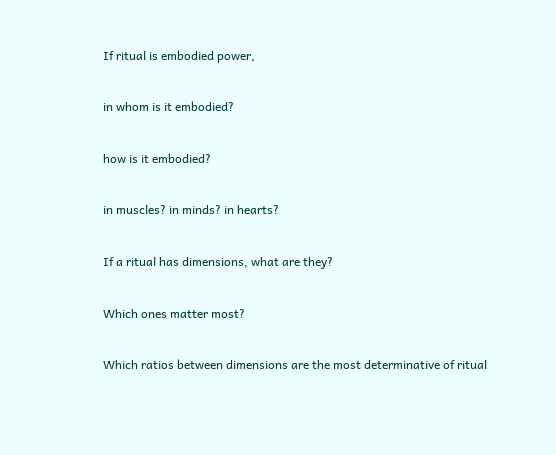If ritual is embodied power,

in whom is it embodied?

how is it embodied?

in muscles? in minds? in hearts?

If a ritual has dimensions, what are they?

Which ones matter most?

Which ratios between dimensions are the most determinative of ritual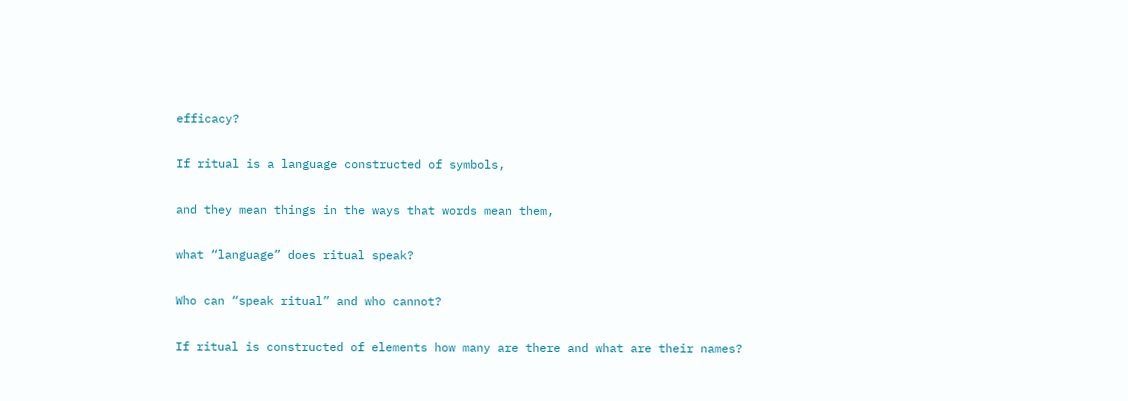efficacy?

If ritual is a language constructed of symbols,

and they mean things in the ways that words mean them,

what “language” does ritual speak?

Who can “speak ritual” and who cannot?

If ritual is constructed of elements how many are there and what are their names?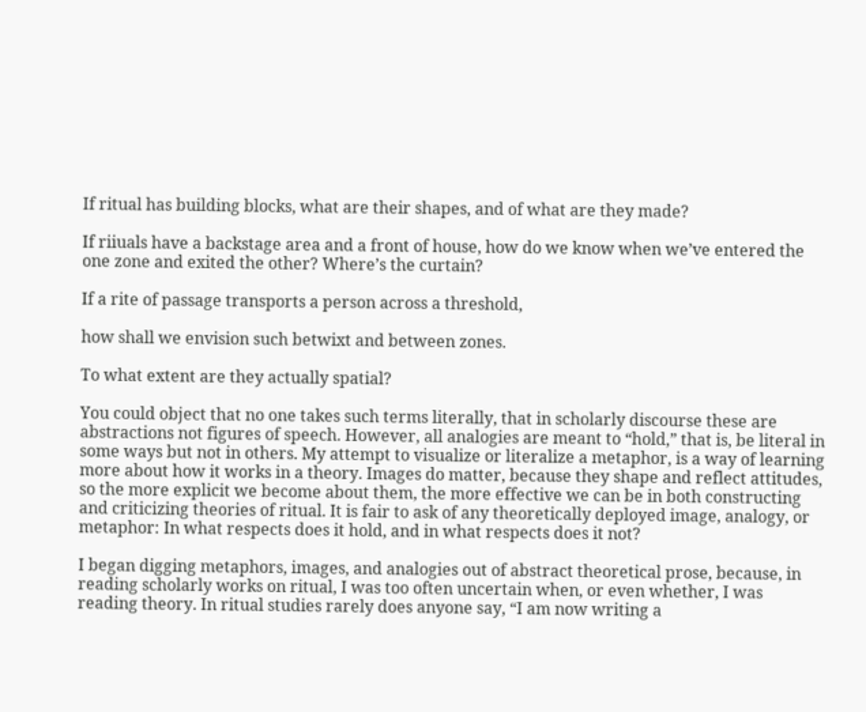If ritual has building blocks, what are their shapes, and of what are they made?

If riiuals have a backstage area and a front of house, how do we know when we’ve entered the one zone and exited the other? Where’s the curtain?

If a rite of passage transports a person across a threshold,

how shall we envision such betwixt and between zones.

To what extent are they actually spatial?

You could object that no one takes such terms literally, that in scholarly discourse these are abstractions not figures of speech. However, all analogies are meant to “hold,” that is, be literal in some ways but not in others. My attempt to visualize or literalize a metaphor, is a way of learning more about how it works in a theory. Images do matter, because they shape and reflect attitudes, so the more explicit we become about them, the more effective we can be in both constructing and criticizing theories of ritual. It is fair to ask of any theoretically deployed image, analogy, or metaphor: In what respects does it hold, and in what respects does it not?

I began digging metaphors, images, and analogies out of abstract theoretical prose, because, in reading scholarly works on ritual, I was too often uncertain when, or even whether, I was reading theory. In ritual studies rarely does anyone say, “I am now writing a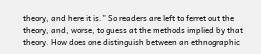theory, and here it is.” So readers are left to ferret out the theory, and, worse, to guess at the methods implied by that theory. How does one distinguish between an ethnographic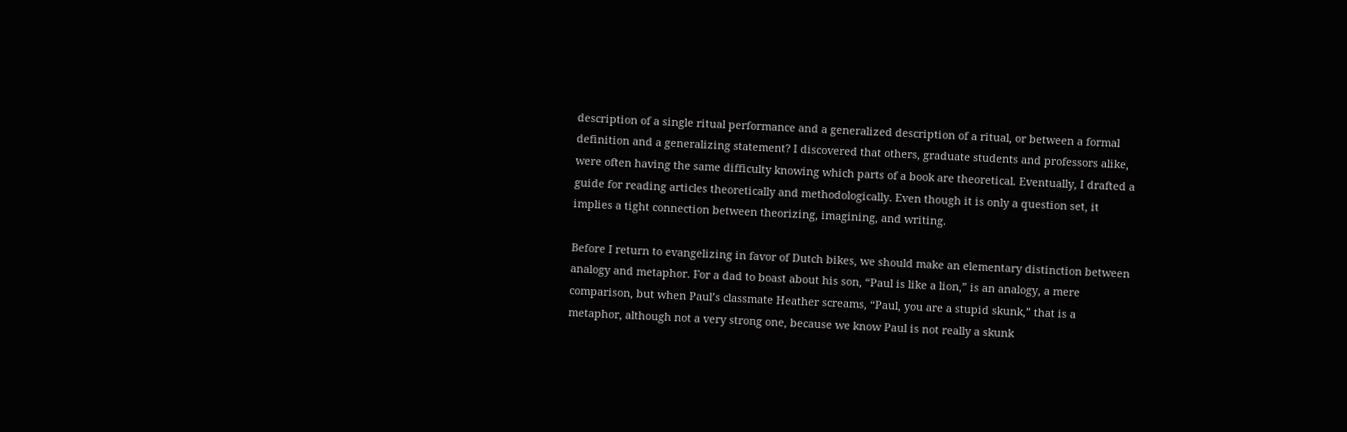description of a single ritual performance and a generalized description of a ritual, or between a formal definition and a generalizing statement? I discovered that others, graduate students and professors alike, were often having the same difficulty knowing which parts of a book are theoretical. Eventually, I drafted a guide for reading articles theoretically and methodologically. Even though it is only a question set, it implies a tight connection between theorizing, imagining, and writing.

Before I return to evangelizing in favor of Dutch bikes, we should make an elementary distinction between analogy and metaphor. For a dad to boast about his son, “Paul is like a lion,” is an analogy, a mere comparison, but when Paul’s classmate Heather screams, “Paul, you are a stupid skunk,” that is a metaphor, although not a very strong one, because we know Paul is not really a skunk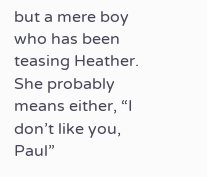but a mere boy who has been teasing Heather. She probably means either, “I don’t like you, Paul”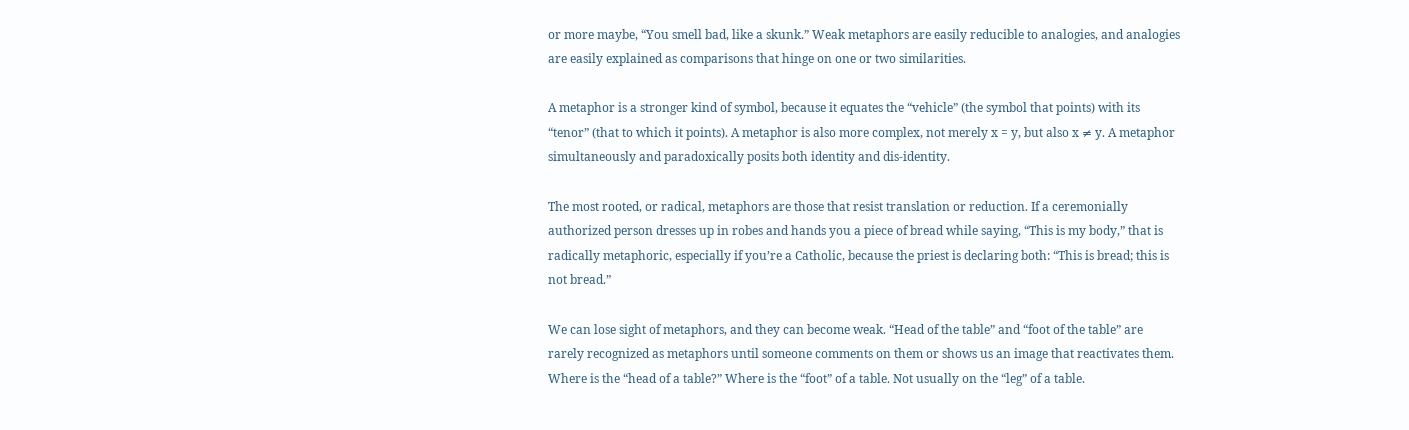or more maybe, “You smell bad, like a skunk.” Weak metaphors are easily reducible to analogies, and analogies are easily explained as comparisons that hinge on one or two similarities.

A metaphor is a stronger kind of symbol, because it equates the “vehicle” (the symbol that points) with its “tenor” (that to which it points). A metaphor is also more complex, not merely x = y, but also x ≠ y. A metaphor simultaneously and paradoxically posits both identity and dis-identity.

The most rooted, or radical, metaphors are those that resist translation or reduction. If a ceremonially authorized person dresses up in robes and hands you a piece of bread while saying, “This is my body,” that is radically metaphoric, especially if you’re a Catholic, because the priest is declaring both: “This is bread; this is not bread.”

We can lose sight of metaphors, and they can become weak. “Head of the table” and “foot of the table” are rarely recognized as metaphors until someone comments on them or shows us an image that reactivates them. Where is the “head of a table?” Where is the “foot” of a table. Not usually on the “leg” of a table.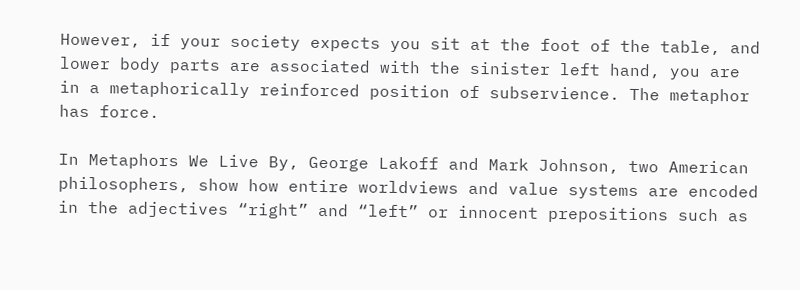However, if your society expects you sit at the foot of the table, and lower body parts are associated with the sinister left hand, you are in a metaphorically reinforced position of subservience. The metaphor has force.

In Metaphors We Live By, George Lakoff and Mark Johnson, two American philosophers, show how entire worldviews and value systems are encoded in the adjectives “right” and “left” or innocent prepositions such as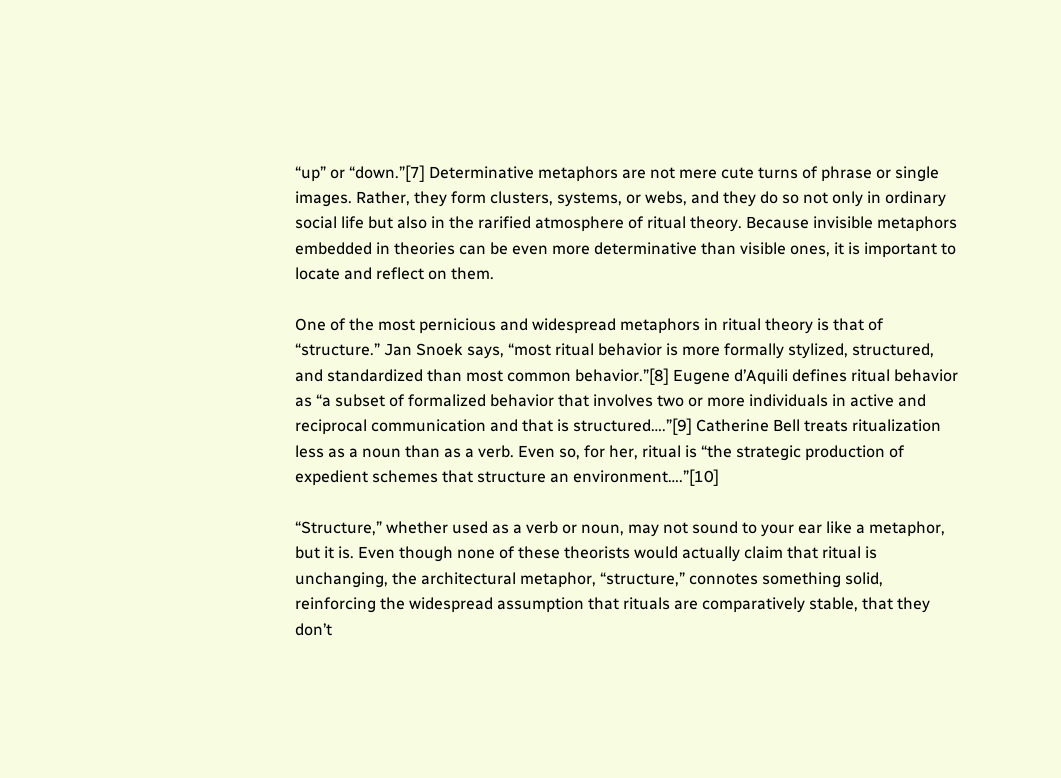“up” or “down.”[7] Determinative metaphors are not mere cute turns of phrase or single images. Rather, they form clusters, systems, or webs, and they do so not only in ordinary social life but also in the rarified atmosphere of ritual theory. Because invisible metaphors embedded in theories can be even more determinative than visible ones, it is important to locate and reflect on them.

One of the most pernicious and widespread metaphors in ritual theory is that of “structure.” Jan Snoek says, “most ritual behavior is more formally stylized, structured, and standardized than most common behavior.”[8] Eugene d’Aquili defines ritual behavior as “a subset of formalized behavior that involves two or more individuals in active and reciprocal communication and that is structured….”[9] Catherine Bell treats ritualization less as a noun than as a verb. Even so, for her, ritual is “the strategic production of expedient schemes that structure an environment….”[10]

“Structure,” whether used as a verb or noun, may not sound to your ear like a metaphor, but it is. Even though none of these theorists would actually claim that ritual is unchanging, the architectural metaphor, “structure,” connotes something solid, reinforcing the widespread assumption that rituals are comparatively stable, that they don’t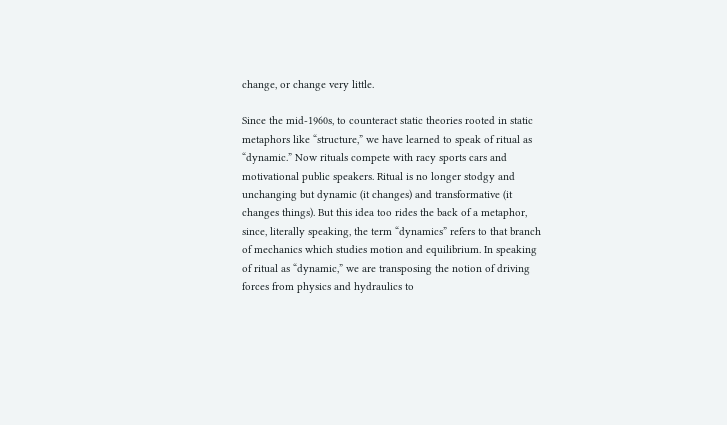change, or change very little.

Since the mid-1960s, to counteract static theories rooted in static metaphors like “structure,” we have learned to speak of ritual as “dynamic.” Now rituals compete with racy sports cars and motivational public speakers. Ritual is no longer stodgy and unchanging but dynamic (it changes) and transformative (it changes things). But this idea too rides the back of a metaphor, since, literally speaking, the term “dynamics” refers to that branch of mechanics which studies motion and equilibrium. In speaking of ritual as “dynamic,” we are transposing the notion of driving forces from physics and hydraulics to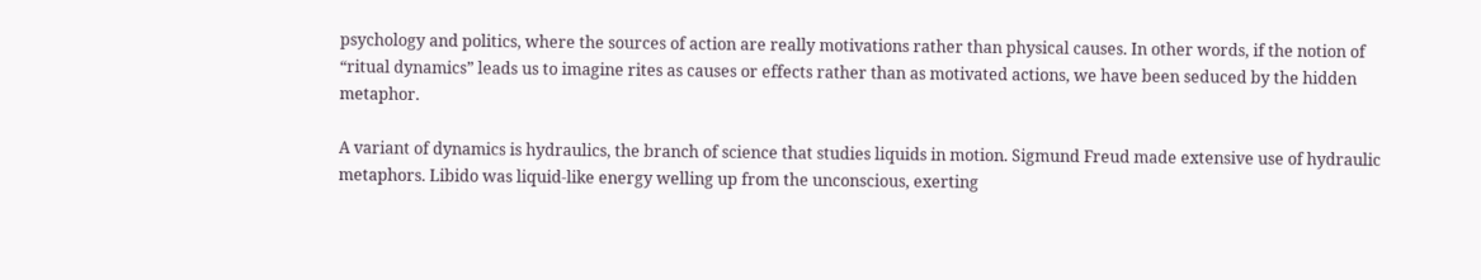psychology and politics, where the sources of action are really motivations rather than physical causes. In other words, if the notion of “ritual dynamics” leads us to imagine rites as causes or effects rather than as motivated actions, we have been seduced by the hidden metaphor.

A variant of dynamics is hydraulics, the branch of science that studies liquids in motion. Sigmund Freud made extensive use of hydraulic metaphors. Libido was liquid-like energy welling up from the unconscious, exerting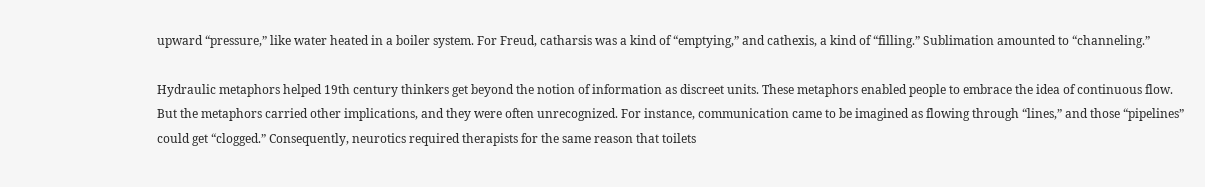upward “pressure,” like water heated in a boiler system. For Freud, catharsis was a kind of “emptying,” and cathexis, a kind of “filling.” Sublimation amounted to “channeling.”

Hydraulic metaphors helped 19th century thinkers get beyond the notion of information as discreet units. These metaphors enabled people to embrace the idea of continuous flow. But the metaphors carried other implications, and they were often unrecognized. For instance, communication came to be imagined as flowing through “lines,” and those “pipelines” could get “clogged.” Consequently, neurotics required therapists for the same reason that toilets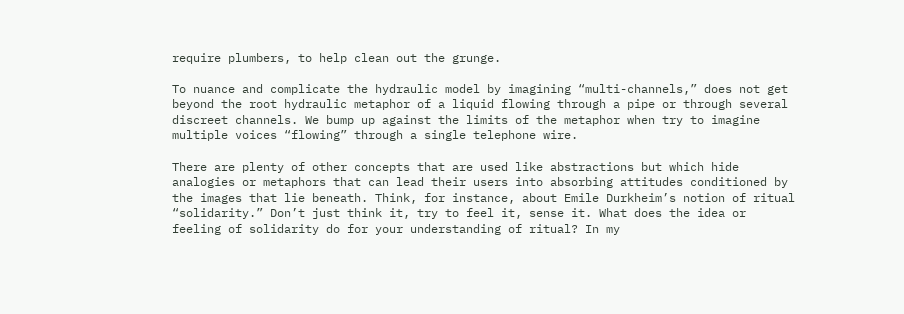require plumbers, to help clean out the grunge.

To nuance and complicate the hydraulic model by imagining “multi-channels,” does not get beyond the root hydraulic metaphor of a liquid flowing through a pipe or through several discreet channels. We bump up against the limits of the metaphor when try to imagine multiple voices “flowing” through a single telephone wire.

There are plenty of other concepts that are used like abstractions but which hide analogies or metaphors that can lead their users into absorbing attitudes conditioned by the images that lie beneath. Think, for instance, about Emile Durkheim’s notion of ritual “solidarity.” Don’t just think it, try to feel it, sense it. What does the idea or feeling of solidarity do for your understanding of ritual? In my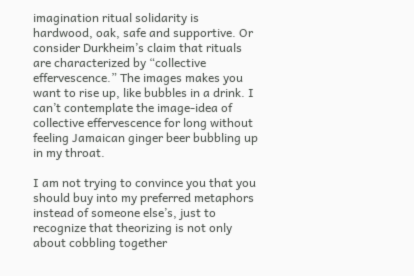imagination ritual solidarity is hardwood, oak, safe and supportive. Or consider Durkheim’s claim that rituals are characterized by “collective effervescence.” The images makes you want to rise up, like bubbles in a drink. I can’t contemplate the image-idea of collective effervescence for long without feeling Jamaican ginger beer bubbling up in my throat.

I am not trying to convince you that you should buy into my preferred metaphors instead of someone else’s, just to recognize that theorizing is not only about cobbling together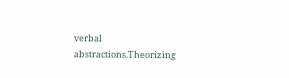verbal abstractions.Theorizing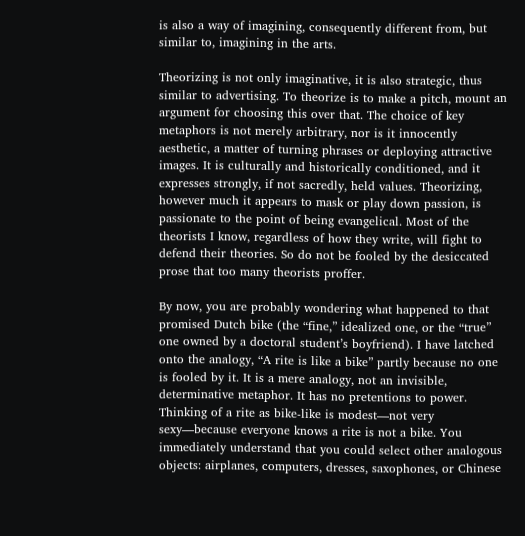is also a way of imagining, consequently different from, but similar to, imagining in the arts.

Theorizing is not only imaginative, it is also strategic, thus similar to advertising. To theorize is to make a pitch, mount an argument for choosing this over that. The choice of key metaphors is not merely arbitrary, nor is it innocently aesthetic, a matter of turning phrases or deploying attractive images. It is culturally and historically conditioned, and it expresses strongly, if not sacredly, held values. Theorizing, however much it appears to mask or play down passion, is passionate to the point of being evangelical. Most of the theorists I know, regardless of how they write, will fight to defend their theories. So do not be fooled by the desiccated prose that too many theorists proffer.

By now, you are probably wondering what happened to that promised Dutch bike (the “fine,” idealized one, or the “true” one owned by a doctoral student’s boyfriend). I have latched onto the analogy, “A rite is like a bike” partly because no one is fooled by it. It is a mere analogy, not an invisible, determinative metaphor. It has no pretentions to power. Thinking of a rite as bike-like is modest—not very sexy—because everyone knows a rite is not a bike. You immediately understand that you could select other analogous objects: airplanes, computers, dresses, saxophones, or Chinese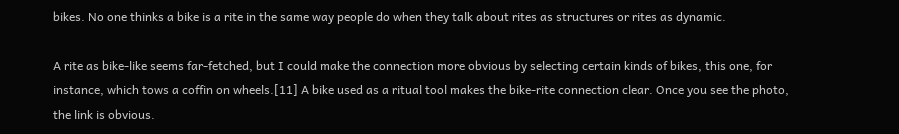bikes. No one thinks a bike is a rite in the same way people do when they talk about rites as structures or rites as dynamic.

A rite as bike-like seems far-fetched, but I could make the connection more obvious by selecting certain kinds of bikes, this one, for instance, which tows a coffin on wheels.[11] A bike used as a ritual tool makes the bike-rite connection clear. Once you see the photo, the link is obvious.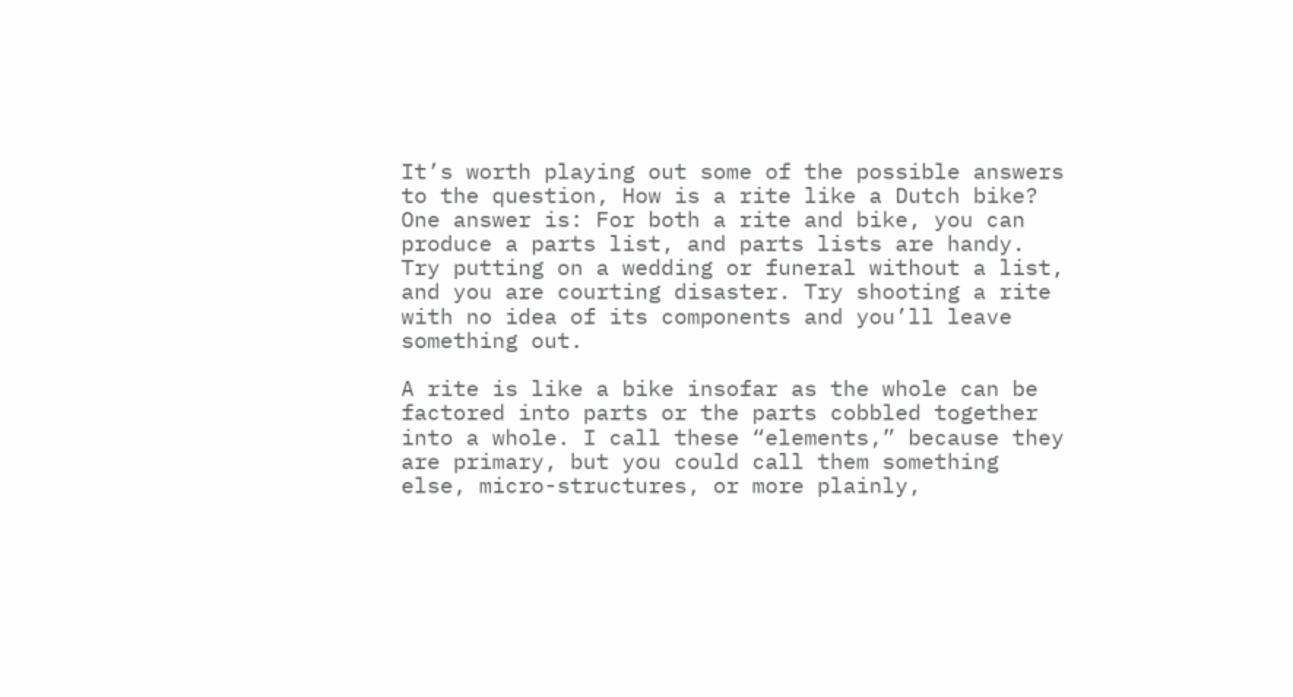It’s worth playing out some of the possible answers to the question, How is a rite like a Dutch bike? One answer is: For both a rite and bike, you can produce a parts list, and parts lists are handy. Try putting on a wedding or funeral without a list, and you are courting disaster. Try shooting a rite with no idea of its components and you’ll leave something out.

A rite is like a bike insofar as the whole can be factored into parts or the parts cobbled together into a whole. I call these “elements,” because they are primary, but you could call them something else, micro-structures, or more plainly,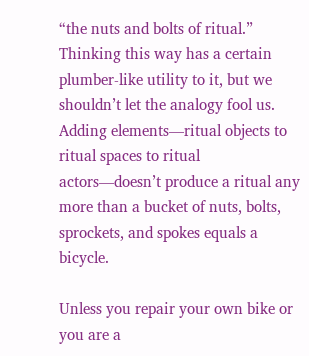“the nuts and bolts of ritual.” Thinking this way has a certain plumber-like utility to it, but we shouldn’t let the analogy fool us. Adding elements—ritual objects to ritual spaces to ritual actors—doesn’t produce a ritual any more than a bucket of nuts, bolts, sprockets, and spokes equals a bicycle.

Unless you repair your own bike or you are a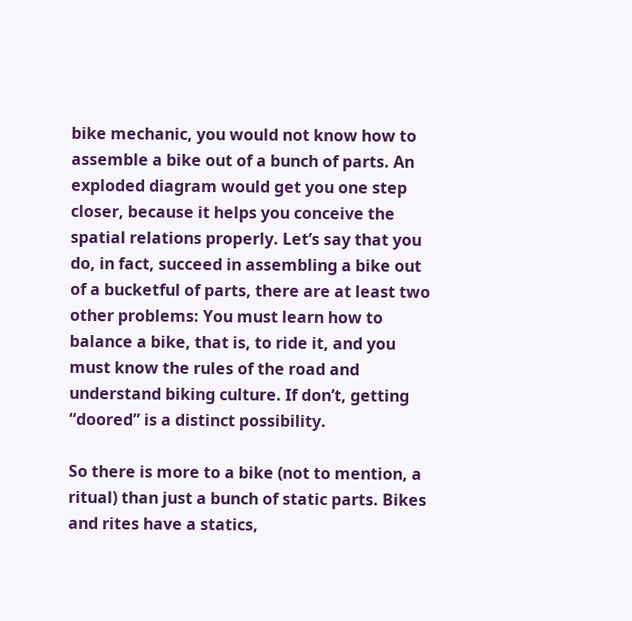bike mechanic, you would not know how to assemble a bike out of a bunch of parts. An exploded diagram would get you one step closer, because it helps you conceive the spatial relations properly. Let’s say that you do, in fact, succeed in assembling a bike out of a bucketful of parts, there are at least two other problems: You must learn how to balance a bike, that is, to ride it, and you must know the rules of the road and understand biking culture. If don’t, getting “doored” is a distinct possibility.

So there is more to a bike (not to mention, a ritual) than just a bunch of static parts. Bikes and rites have a statics,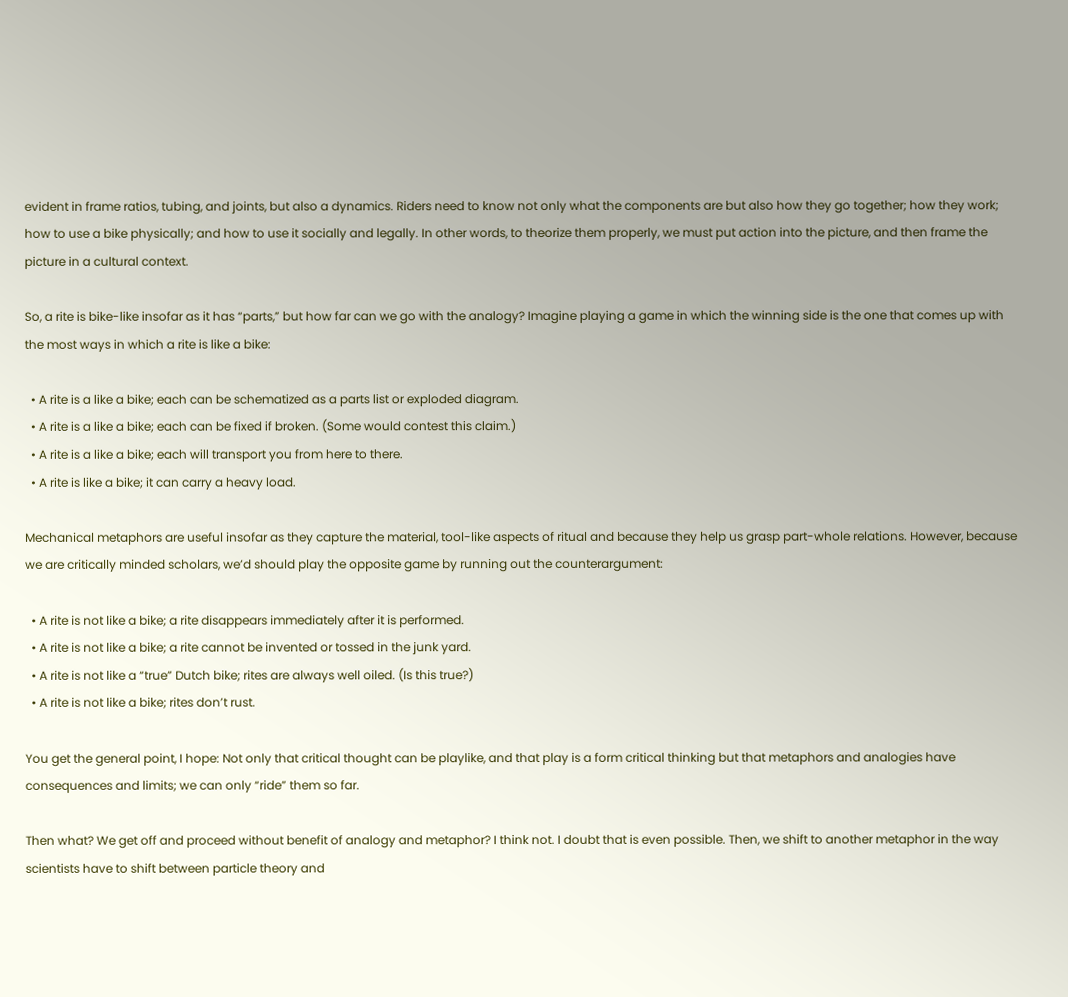evident in frame ratios, tubing, and joints, but also a dynamics. Riders need to know not only what the components are but also how they go together; how they work; how to use a bike physically; and how to use it socially and legally. In other words, to theorize them properly, we must put action into the picture, and then frame the picture in a cultural context.

So, a rite is bike-like insofar as it has “parts,” but how far can we go with the analogy? Imagine playing a game in which the winning side is the one that comes up with the most ways in which a rite is like a bike:

  • A rite is a like a bike; each can be schematized as a parts list or exploded diagram.
  • A rite is a like a bike; each can be fixed if broken. (Some would contest this claim.)
  • A rite is a like a bike; each will transport you from here to there.
  • A rite is like a bike; it can carry a heavy load.

Mechanical metaphors are useful insofar as they capture the material, tool-like aspects of ritual and because they help us grasp part-whole relations. However, because we are critically minded scholars, we’d should play the opposite game by running out the counterargument:

  • A rite is not like a bike; a rite disappears immediately after it is performed.
  • A rite is not like a bike; a rite cannot be invented or tossed in the junk yard.
  • A rite is not like a “true” Dutch bike; rites are always well oiled. (Is this true?)
  • A rite is not like a bike; rites don’t rust.

You get the general point, I hope: Not only that critical thought can be playlike, and that play is a form critical thinking but that metaphors and analogies have consequences and limits; we can only “ride” them so far.

Then what? We get off and proceed without benefit of analogy and metaphor? I think not. I doubt that is even possible. Then, we shift to another metaphor in the way scientists have to shift between particle theory and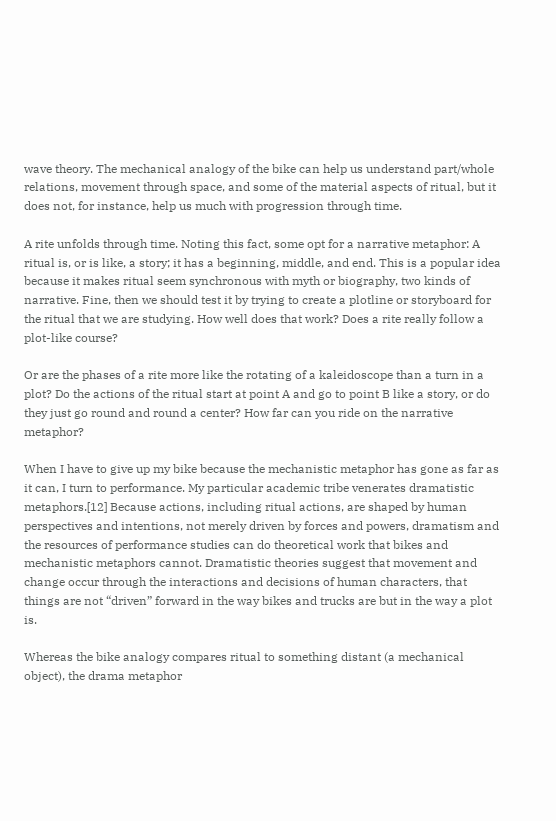wave theory. The mechanical analogy of the bike can help us understand part/whole relations, movement through space, and some of the material aspects of ritual, but it does not, for instance, help us much with progression through time.

A rite unfolds through time. Noting this fact, some opt for a narrative metaphor: A ritual is, or is like, a story; it has a beginning, middle, and end. This is a popular idea because it makes ritual seem synchronous with myth or biography, two kinds of narrative. Fine, then we should test it by trying to create a plotline or storyboard for the ritual that we are studying. How well does that work? Does a rite really follow a plot-like course?

Or are the phases of a rite more like the rotating of a kaleidoscope than a turn in a plot? Do the actions of the ritual start at point A and go to point B like a story, or do they just go round and round a center? How far can you ride on the narrative metaphor?

When I have to give up my bike because the mechanistic metaphor has gone as far as it can, I turn to performance. My particular academic tribe venerates dramatistic metaphors.[12] Because actions, including ritual actions, are shaped by human perspectives and intentions, not merely driven by forces and powers, dramatism and the resources of performance studies can do theoretical work that bikes and mechanistic metaphors cannot. Dramatistic theories suggest that movement and change occur through the interactions and decisions of human characters, that things are not “driven” forward in the way bikes and trucks are but in the way a plot is.

Whereas the bike analogy compares ritual to something distant (a mechanical object), the drama metaphor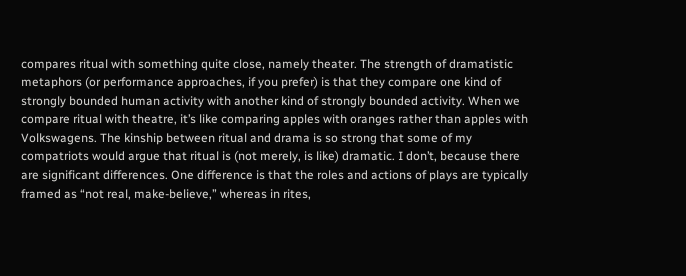compares ritual with something quite close, namely theater. The strength of dramatistic metaphors (or performance approaches, if you prefer) is that they compare one kind of strongly bounded human activity with another kind of strongly bounded activity. When we compare ritual with theatre, it’s like comparing apples with oranges rather than apples with Volkswagens. The kinship between ritual and drama is so strong that some of my compatriots would argue that ritual is (not merely, is like) dramatic. I don’t, because there are significant differences. One difference is that the roles and actions of plays are typically framed as “not real, make-believe,” whereas in rites,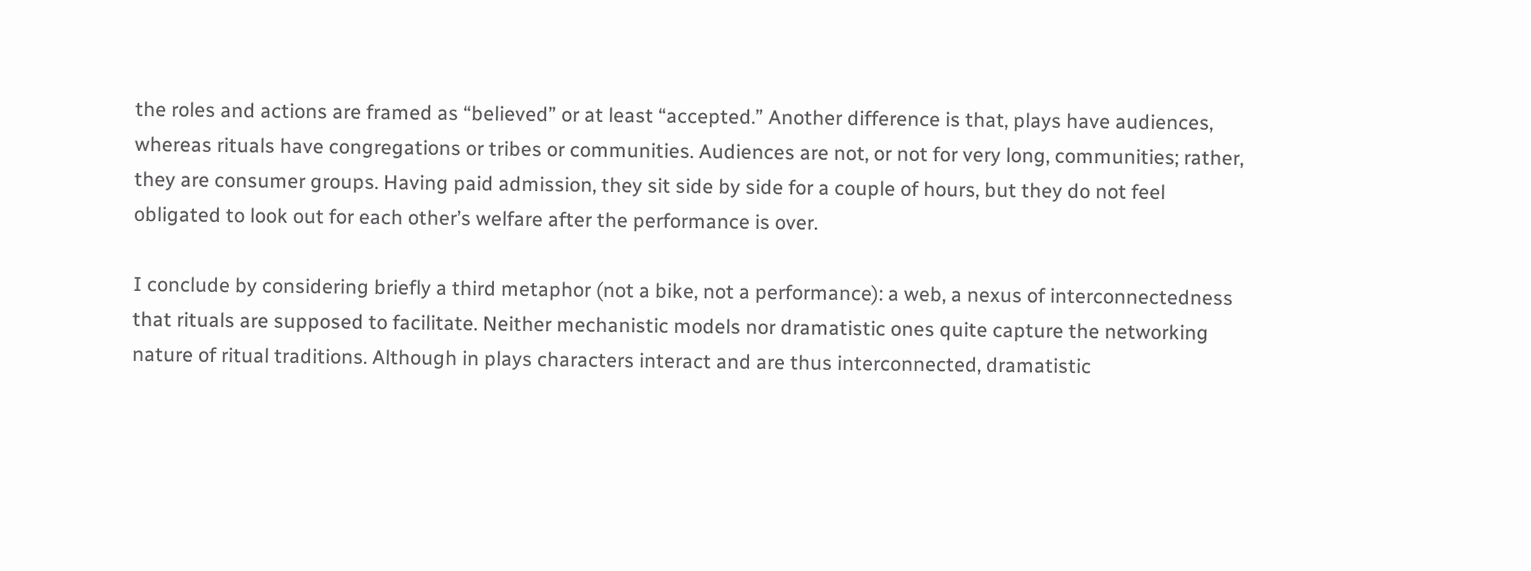the roles and actions are framed as “believed” or at least “accepted.” Another difference is that, plays have audiences, whereas rituals have congregations or tribes or communities. Audiences are not, or not for very long, communities; rather, they are consumer groups. Having paid admission, they sit side by side for a couple of hours, but they do not feel obligated to look out for each other’s welfare after the performance is over.

I conclude by considering briefly a third metaphor (not a bike, not a performance): a web, a nexus of interconnectedness that rituals are supposed to facilitate. Neither mechanistic models nor dramatistic ones quite capture the networking nature of ritual traditions. Although in plays characters interact and are thus interconnected, dramatistic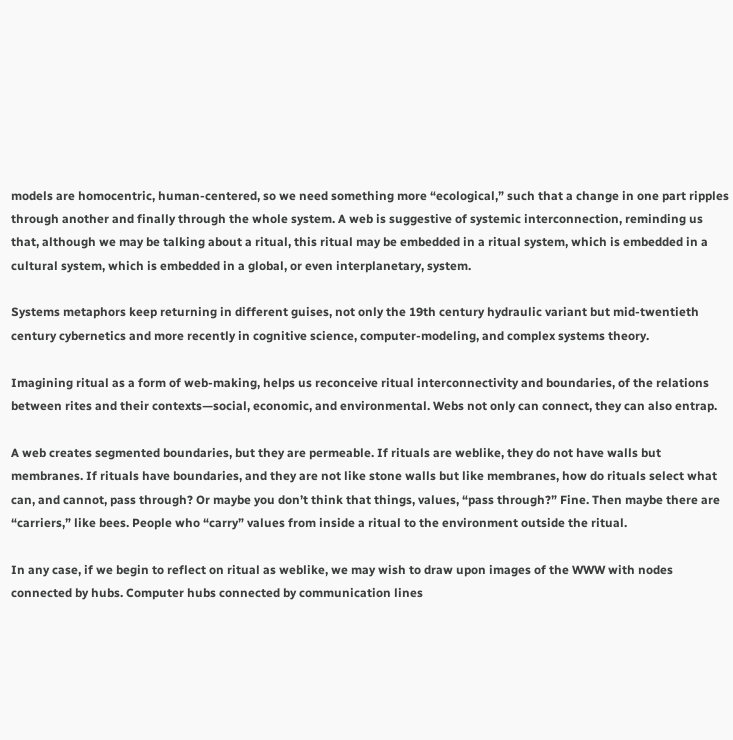models are homocentric, human-centered, so we need something more “ecological,” such that a change in one part ripples through another and finally through the whole system. A web is suggestive of systemic interconnection, reminding us that, although we may be talking about a ritual, this ritual may be embedded in a ritual system, which is embedded in a cultural system, which is embedded in a global, or even interplanetary, system.

Systems metaphors keep returning in different guises, not only the 19th century hydraulic variant but mid-twentieth century cybernetics and more recently in cognitive science, computer-modeling, and complex systems theory.

Imagining ritual as a form of web-making, helps us reconceive ritual interconnectivity and boundaries, of the relations between rites and their contexts—social, economic, and environmental. Webs not only can connect, they can also entrap.

A web creates segmented boundaries, but they are permeable. If rituals are weblike, they do not have walls but membranes. If rituals have boundaries, and they are not like stone walls but like membranes, how do rituals select what can, and cannot, pass through? Or maybe you don’t think that things, values, “pass through?” Fine. Then maybe there are “carriers,” like bees. People who “carry” values from inside a ritual to the environment outside the ritual.

In any case, if we begin to reflect on ritual as weblike, we may wish to draw upon images of the WWW with nodes connected by hubs. Computer hubs connected by communication lines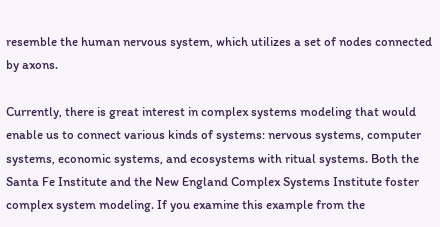resemble the human nervous system, which utilizes a set of nodes connected by axons.

Currently, there is great interest in complex systems modeling that would enable us to connect various kinds of systems: nervous systems, computer systems, economic systems, and ecosystems with ritual systems. Both the Santa Fe Institute and the New England Complex Systems Institute foster complex system modeling. If you examine this example from the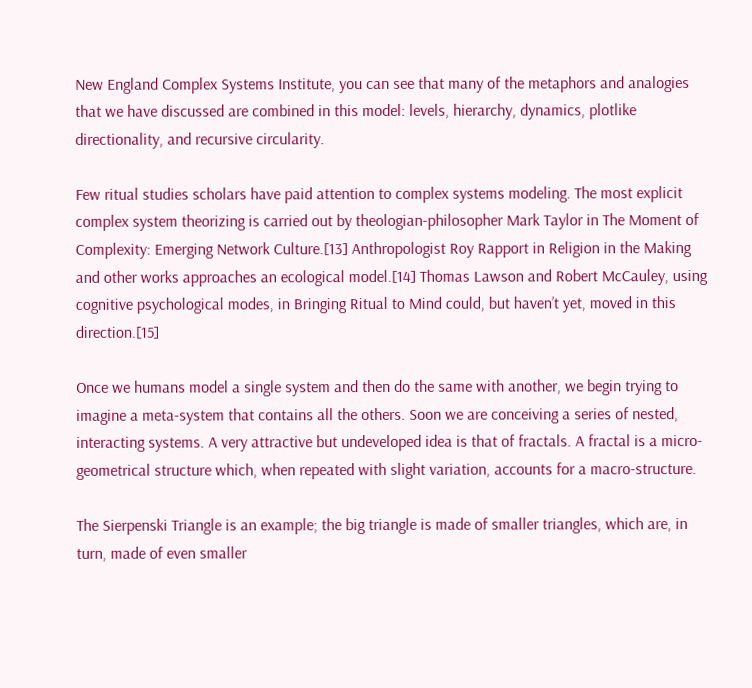New England Complex Systems Institute, you can see that many of the metaphors and analogies that we have discussed are combined in this model: levels, hierarchy, dynamics, plotlike directionality, and recursive circularity.

Few ritual studies scholars have paid attention to complex systems modeling. The most explicit complex system theorizing is carried out by theologian-philosopher Mark Taylor in The Moment of Complexity: Emerging Network Culture.[13] Anthropologist Roy Rapport in Religion in the Making and other works approaches an ecological model.[14] Thomas Lawson and Robert McCauley, using cognitive psychological modes, in Bringing Ritual to Mind could, but haven’t yet, moved in this direction.[15]

Once we humans model a single system and then do the same with another, we begin trying to imagine a meta-system that contains all the others. Soon we are conceiving a series of nested, interacting systems. A very attractive but undeveloped idea is that of fractals. A fractal is a micro-geometrical structure which, when repeated with slight variation, accounts for a macro-structure.

The Sierpenski Triangle is an example; the big triangle is made of smaller triangles, which are, in turn, made of even smaller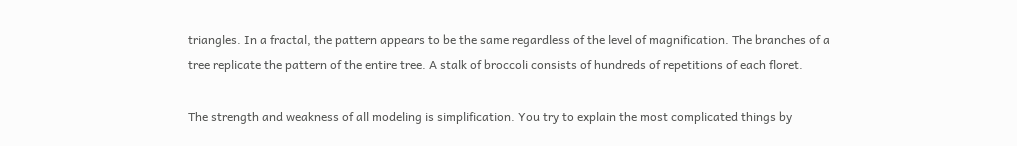triangles. In a fractal, the pattern appears to be the same regardless of the level of magnification. The branches of a tree replicate the pattern of the entire tree. A stalk of broccoli consists of hundreds of repetitions of each floret.

The strength and weakness of all modeling is simplification. You try to explain the most complicated things by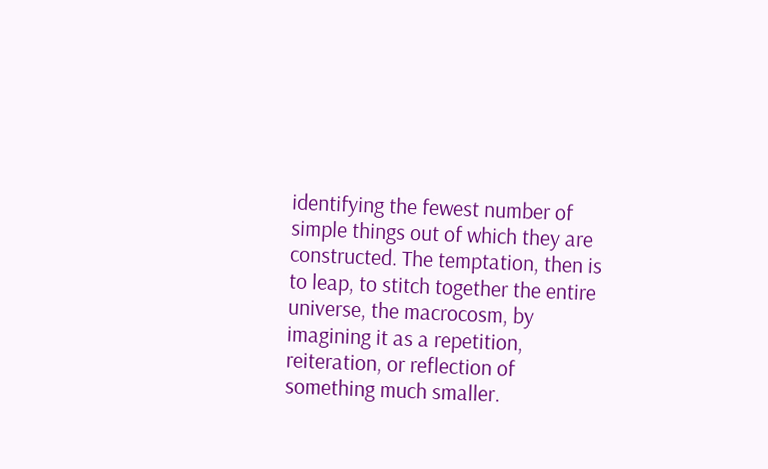identifying the fewest number of simple things out of which they are constructed. The temptation, then is to leap, to stitch together the entire universe, the macrocosm, by imagining it as a repetition, reiteration, or reflection of something much smaller.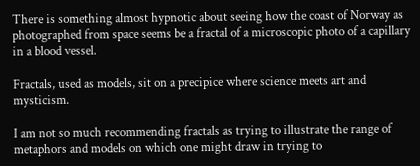There is something almost hypnotic about seeing how the coast of Norway as photographed from space seems be a fractal of a microscopic photo of a capillary in a blood vessel.

Fractals, used as models, sit on a precipice where science meets art and mysticism.

I am not so much recommending fractals as trying to illustrate the range of metaphors and models on which one might draw in trying to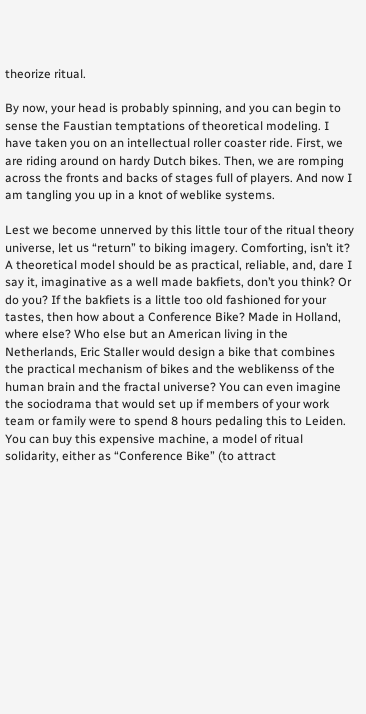theorize ritual.

By now, your head is probably spinning, and you can begin to sense the Faustian temptations of theoretical modeling. I have taken you on an intellectual roller coaster ride. First, we are riding around on hardy Dutch bikes. Then, we are romping across the fronts and backs of stages full of players. And now I am tangling you up in a knot of weblike systems.

Lest we become unnerved by this little tour of the ritual theory universe, let us “return” to biking imagery. Comforting, isn’t it? A theoretical model should be as practical, reliable, and, dare I say it, imaginative as a well made bakfiets, don’t you think? Or do you? If the bakfiets is a little too old fashioned for your tastes, then how about a Conference Bike? Made in Holland, where else? Who else but an American living in the Netherlands, Eric Staller would design a bike that combines the practical mechanism of bikes and the weblikenss of the human brain and the fractal universe? You can even imagine the sociodrama that would set up if members of your work team or family were to spend 8 hours pedaling this to Leiden. You can buy this expensive machine, a model of ritual solidarity, either as “Conference Bike” (to attract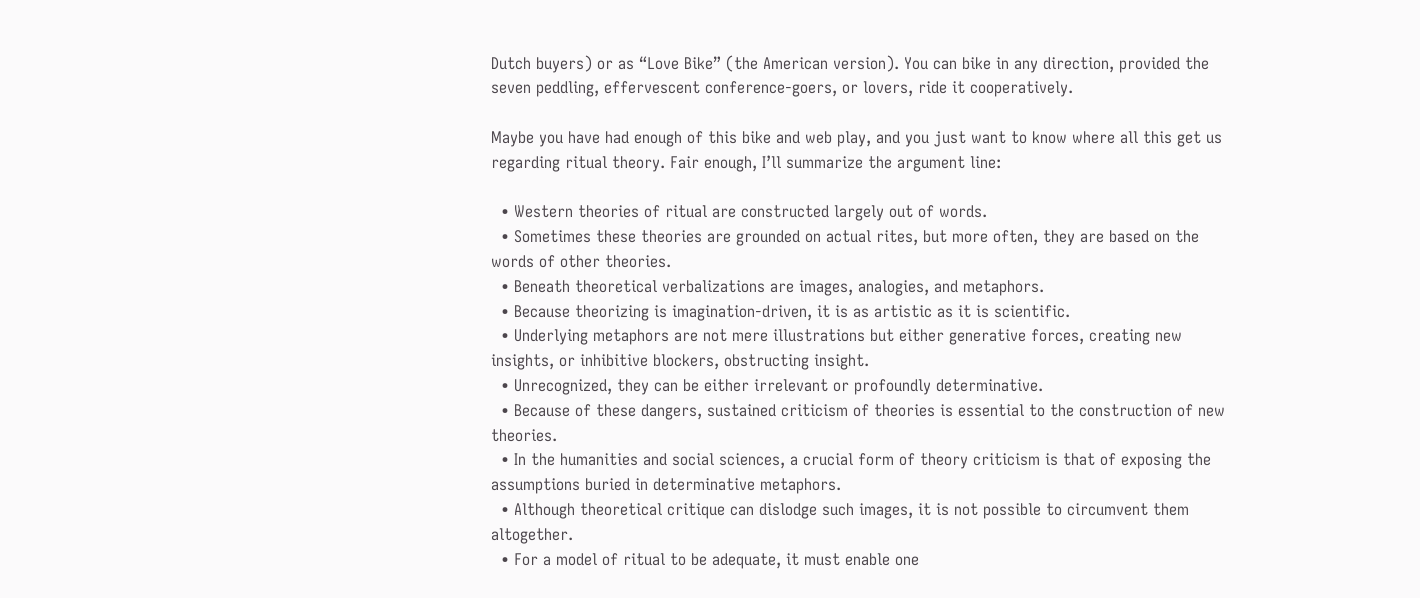Dutch buyers) or as “Love Bike” (the American version). You can bike in any direction, provided the seven peddling, effervescent conference-goers, or lovers, ride it cooperatively.

Maybe you have had enough of this bike and web play, and you just want to know where all this get us regarding ritual theory. Fair enough, I’ll summarize the argument line:

  • Western theories of ritual are constructed largely out of words.
  • Sometimes these theories are grounded on actual rites, but more often, they are based on the words of other theories.
  • Beneath theoretical verbalizations are images, analogies, and metaphors.
  • Because theorizing is imagination-driven, it is as artistic as it is scientific.
  • Underlying metaphors are not mere illustrations but either generative forces, creating new insights, or inhibitive blockers, obstructing insight.
  • Unrecognized, they can be either irrelevant or profoundly determinative.
  • Because of these dangers, sustained criticism of theories is essential to the construction of new theories.
  • In the humanities and social sciences, a crucial form of theory criticism is that of exposing the assumptions buried in determinative metaphors.
  • Although theoretical critique can dislodge such images, it is not possible to circumvent them altogether.
  • For a model of ritual to be adequate, it must enable one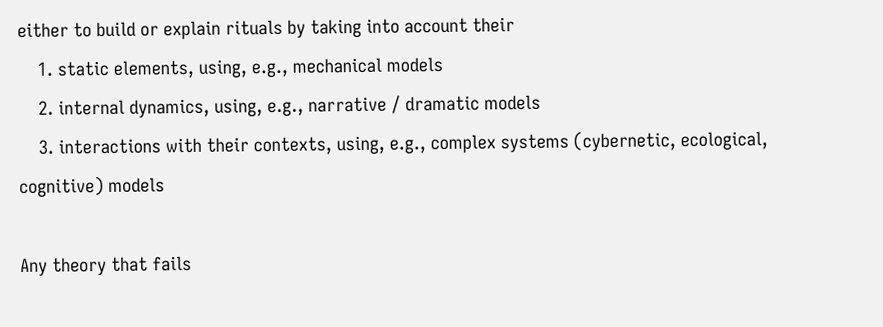either to build or explain rituals by taking into account their
    1. static elements, using, e.g., mechanical models
    2. internal dynamics, using, e.g., narrative / dramatic models
    3. interactions with their contexts, using, e.g., complex systems (cybernetic, ecological, cognitive) models

Any theory that fails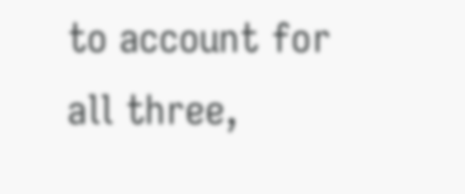to account for all three,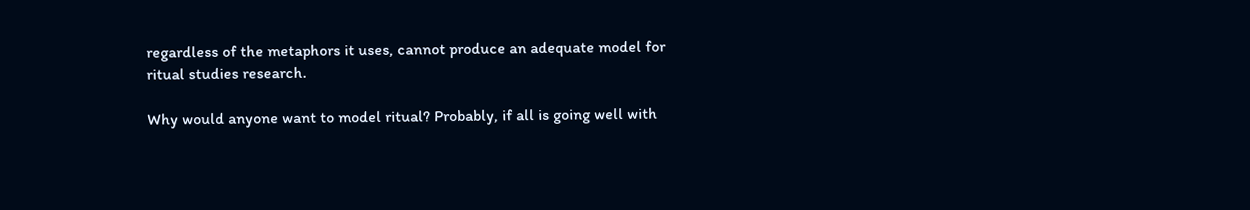regardless of the metaphors it uses, cannot produce an adequate model for ritual studies research.

Why would anyone want to model ritual? Probably, if all is going well with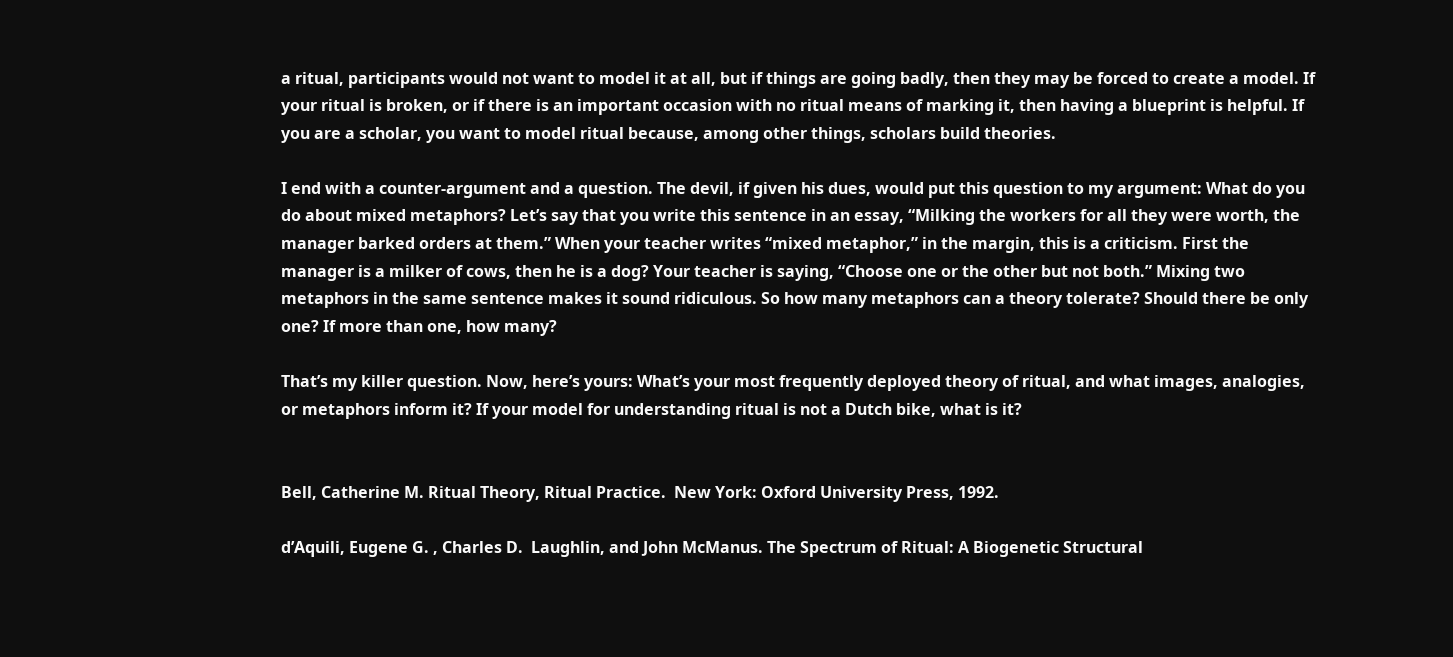a ritual, participants would not want to model it at all, but if things are going badly, then they may be forced to create a model. If your ritual is broken, or if there is an important occasion with no ritual means of marking it, then having a blueprint is helpful. If you are a scholar, you want to model ritual because, among other things, scholars build theories.

I end with a counter-argument and a question. The devil, if given his dues, would put this question to my argument: What do you do about mixed metaphors? Let’s say that you write this sentence in an essay, “Milking the workers for all they were worth, the manager barked orders at them.” When your teacher writes “mixed metaphor,” in the margin, this is a criticism. First the manager is a milker of cows, then he is a dog? Your teacher is saying, “Choose one or the other but not both.” Mixing two metaphors in the same sentence makes it sound ridiculous. So how many metaphors can a theory tolerate? Should there be only one? If more than one, how many?

That’s my killer question. Now, here’s yours: What’s your most frequently deployed theory of ritual, and what images, analogies, or metaphors inform it? If your model for understanding ritual is not a Dutch bike, what is it?


Bell, Catherine M. Ritual Theory, Ritual Practice.  New York: Oxford University Press, 1992.

d’Aquili, Eugene G. , Charles D.  Laughlin, and John McManus. The Spectrum of Ritual: A Biogenetic Structural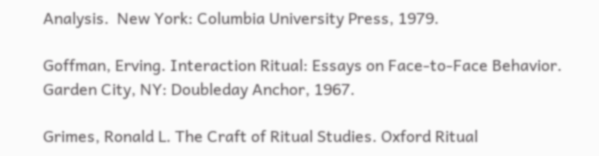Analysis.  New York: Columbia University Press, 1979.

Goffman, Erving. Interaction Ritual: Essays on Face-to-Face Behavior.  Garden City, NY: Doubleday Anchor, 1967.

Grimes, Ronald L. The Craft of Ritual Studies. Oxford Ritual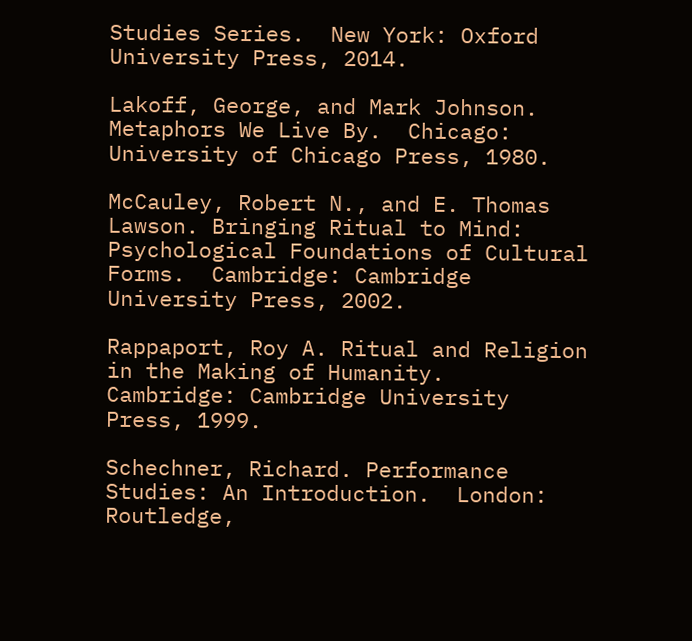Studies Series.  New York: Oxford University Press, 2014.

Lakoff, George, and Mark Johnson. Metaphors We Live By.  Chicago: University of Chicago Press, 1980.

McCauley, Robert N., and E. Thomas Lawson. Bringing Ritual to Mind: Psychological Foundations of Cultural Forms.  Cambridge: Cambridge University Press, 2002.

Rappaport, Roy A. Ritual and Religion in the Making of Humanity.  Cambridge: Cambridge University Press, 1999.

Schechner, Richard. Performance Studies: An Introduction.  London: Routledge,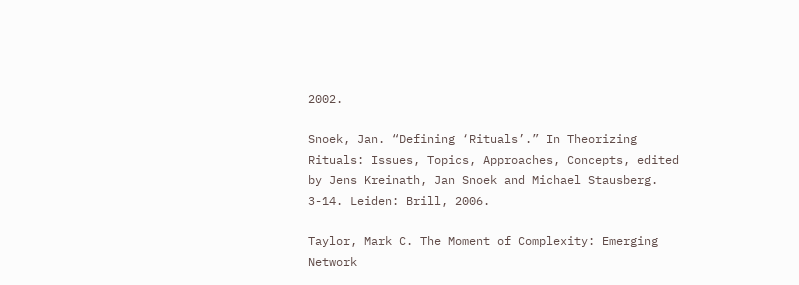2002.

Snoek, Jan. “Defining ‘Rituals’.” In Theorizing Rituals: Issues, Topics, Approaches, Concepts, edited by Jens Kreinath, Jan Snoek and Michael Stausberg. 3-14. Leiden: Brill, 2006.

Taylor, Mark C. The Moment of Complexity: Emerging Network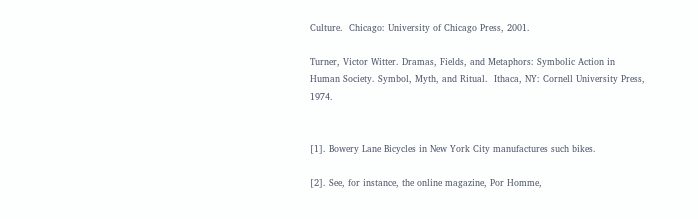Culture.  Chicago: University of Chicago Press, 2001.

Turner, Victor Witter. Dramas, Fields, and Metaphors: Symbolic Action in Human Society. Symbol, Myth, and Ritual.  Ithaca, NY: Cornell University Press, 1974.


[1]. Bowery Lane Bicycles in New York City manufactures such bikes.

[2]. See, for instance, the online magazine, Por Homme,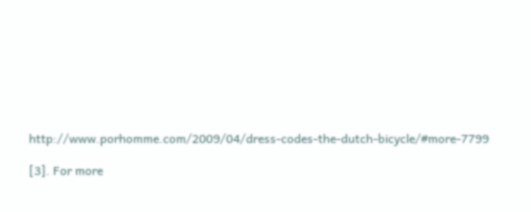http://www.porhomme.com/2009/04/dress‑codes‑the‑dutch‑bicycle/#more‑7799

[3]. For more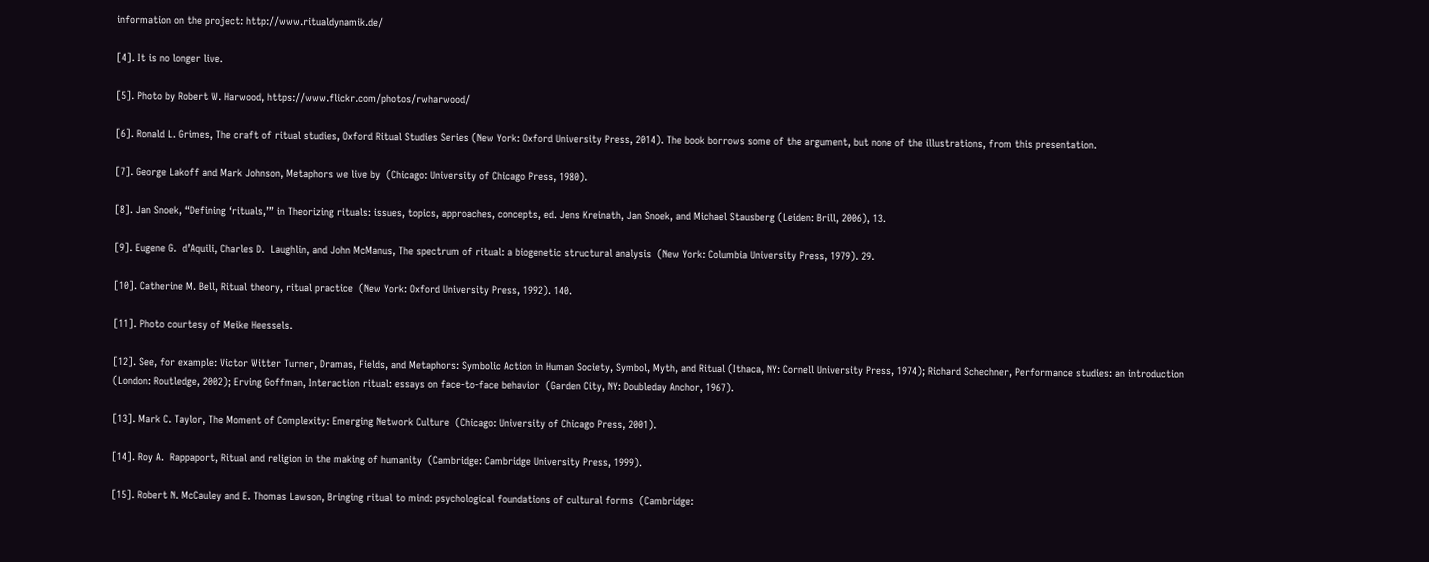information on the project: http://www.ritualdynamik.de/

[4]. It is no longer live.

[5]. Photo by Robert W. Harwood, https://www.flickr.com/photos/rwharwood/

[6]. Ronald L. Grimes, The craft of ritual studies, Oxford Ritual Studies Series (New York: Oxford University Press, 2014). The book borrows some of the argument, but none of the illustrations, from this presentation.

[7]. George Lakoff and Mark Johnson, Metaphors we live by  (Chicago: University of Chicago Press, 1980).

[8]. Jan Snoek, “Defining ‘rituals,’” in Theorizing rituals: issues, topics, approaches, concepts, ed. Jens Kreinath, Jan Snoek, and Michael Stausberg (Leiden: Brill, 2006), 13.

[9]. Eugene G.  d’Aquili, Charles D.  Laughlin, and John McManus, The spectrum of ritual: a biogenetic structural analysis  (New York: Columbia University Press, 1979). 29.

[10]. Catherine M. Bell, Ritual theory, ritual practice  (New York: Oxford University Press, 1992). 140.

[11]. Photo courtesy of Meike Heessels.

[12]. See, for example: Victor Witter Turner, Dramas, Fields, and Metaphors: Symbolic Action in Human Society, Symbol, Myth, and Ritual (Ithaca, NY: Cornell University Press, 1974); Richard Schechner, Performance studies: an introduction  (London: Routledge, 2002); Erving Goffman, Interaction ritual: essays on face-to-face behavior  (Garden City, NY: Doubleday Anchor, 1967).

[13]. Mark C. Taylor, The Moment of Complexity: Emerging Network Culture  (Chicago: University of Chicago Press, 2001).

[14]. Roy A.  Rappaport, Ritual and religion in the making of humanity  (Cambridge: Cambridge University Press, 1999).

[15]. Robert N. McCauley and E. Thomas Lawson, Bringing ritual to mind: psychological foundations of cultural forms  (Cambridge: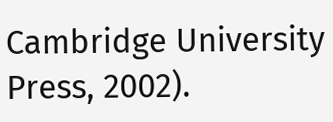Cambridge University Press, 2002).